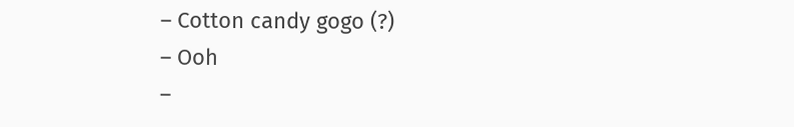– Cotton candy gogo (?)
– Ooh
–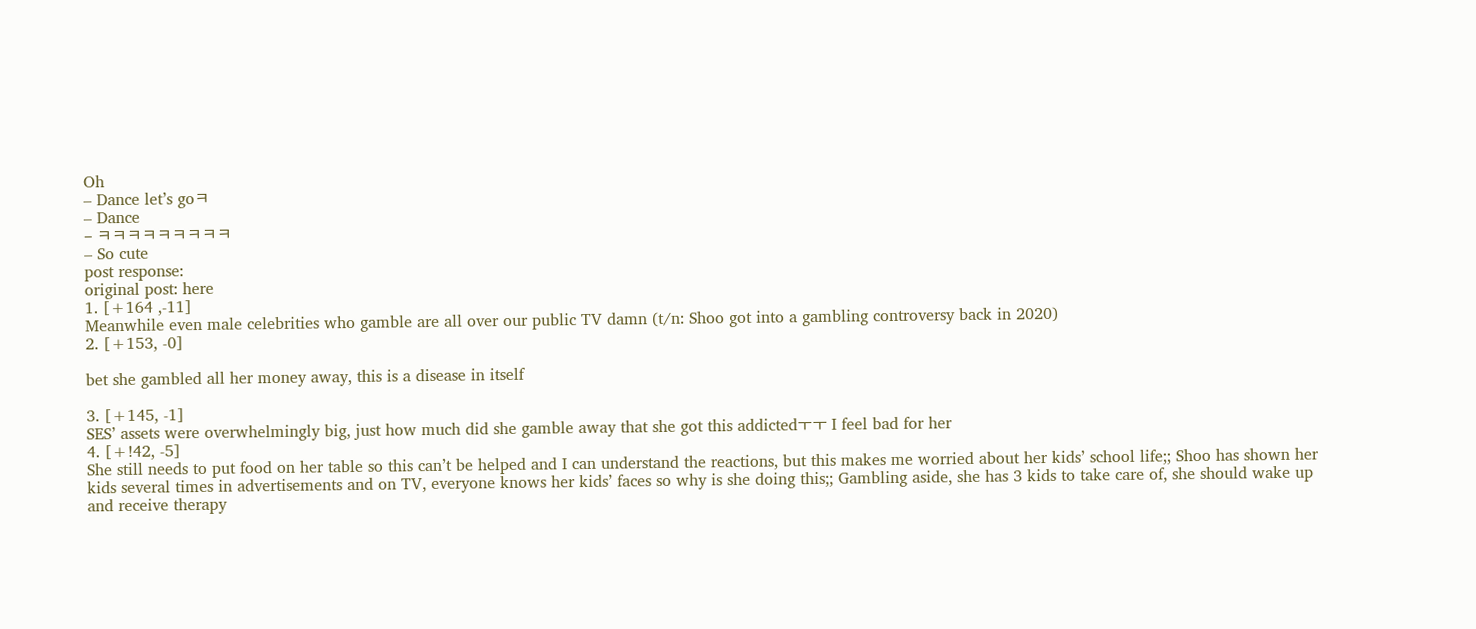Oh
– Dance let’s goㅋ
– Dance
– ㅋㅋㅋㅋㅋㅋㅋㅋㅋ
– So cute
post response:
original post: here
1. [+164 ,-11]
Meanwhile even male celebrities who gamble are all over our public TV damn (t/n: Shoo got into a gambling controversy back in 2020)
2. [+153, -0]

bet she gambled all her money away, this is a disease in itself

3. [+145, -1]
SES’ assets were overwhelmingly big, just how much did she gamble away that she got this addictedㅜㅜ I feel bad for her
4. [+!42, -5]
She still needs to put food on her table so this can’t be helped and I can understand the reactions, but this makes me worried about her kids’ school life;; Shoo has shown her kids several times in advertisements and on TV, everyone knows her kids’ faces so why is she doing this;; Gambling aside, she has 3 kids to take care of, she should wake up and receive therapy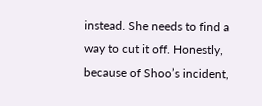instead. She needs to find a way to cut it off. Honestly, because of Shoo’s incident,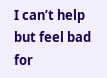I can’t help but feel bad for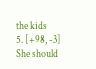the kids
5. [+98, -3]
She should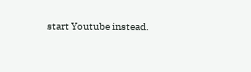start Youtube instead.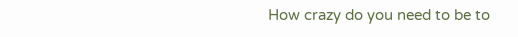How crazy do you need to be to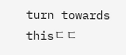turn towards thisㄷㄷ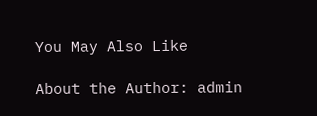You May Also Like

About the Author: admin